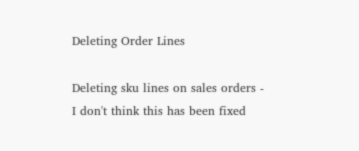Deleting Order Lines

Deleting sku lines on sales orders - I don't think this has been fixed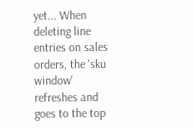yet... When deleting line entries on sales orders, the 'sku window' refreshes and goes to the top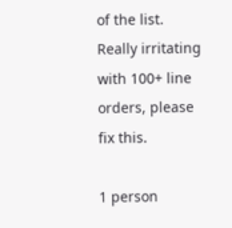of the list. Really irritating with 100+ line orders, please fix this.

1 person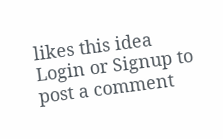likes this idea
Login or Signup to post a comment